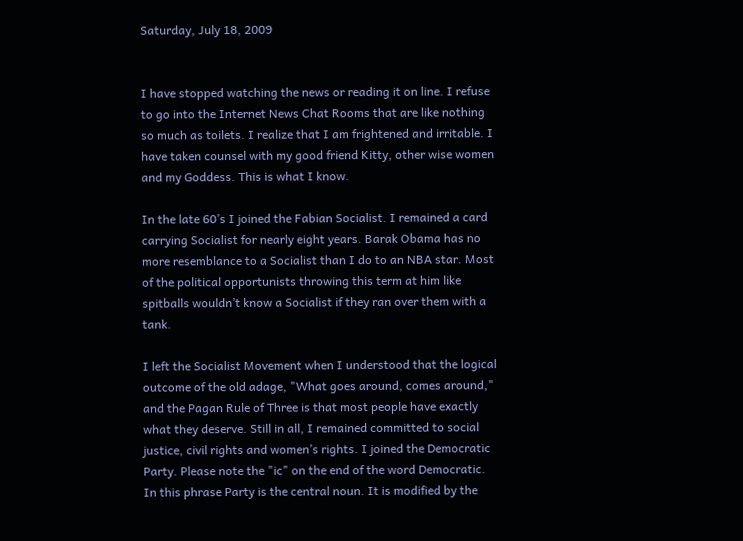Saturday, July 18, 2009


I have stopped watching the news or reading it on line. I refuse to go into the Internet News Chat Rooms that are like nothing so much as toilets. I realize that I am frightened and irritable. I have taken counsel with my good friend Kitty, other wise women and my Goddess. This is what I know.

In the late 60’s I joined the Fabian Socialist. I remained a card carrying Socialist for nearly eight years. Barak Obama has no more resemblance to a Socialist than I do to an NBA star. Most of the political opportunists throwing this term at him like spitballs wouldn’t know a Socialist if they ran over them with a tank.

I left the Socialist Movement when I understood that the logical outcome of the old adage, "What goes around, comes around," and the Pagan Rule of Three is that most people have exactly what they deserve. Still in all, I remained committed to social justice, civil rights and women’s rights. I joined the Democratic Party. Please note the "ic" on the end of the word Democratic. In this phrase Party is the central noun. It is modified by the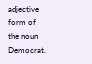adjective form of the noun Democrat.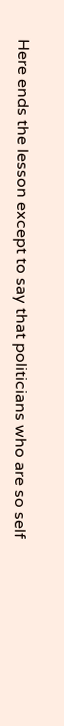Here ends the lesson except to say that politicians who are so self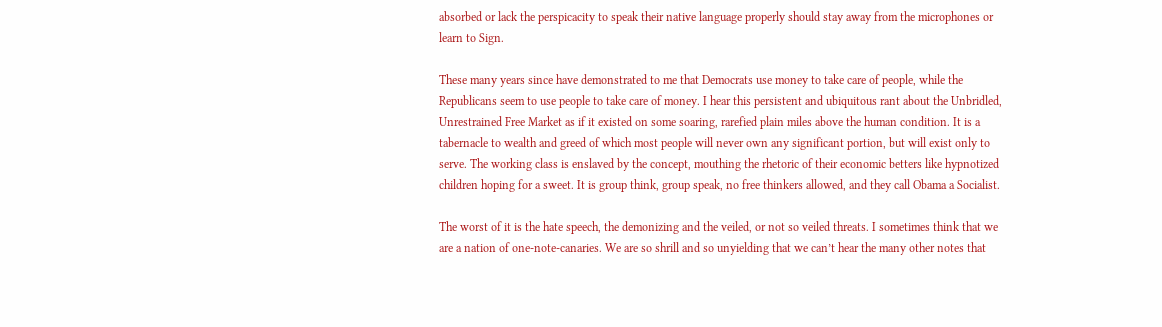absorbed or lack the perspicacity to speak their native language properly should stay away from the microphones or learn to Sign.

These many years since have demonstrated to me that Democrats use money to take care of people, while the Republicans seem to use people to take care of money. I hear this persistent and ubiquitous rant about the Unbridled, Unrestrained Free Market as if it existed on some soaring, rarefied plain miles above the human condition. It is a tabernacle to wealth and greed of which most people will never own any significant portion, but will exist only to serve. The working class is enslaved by the concept, mouthing the rhetoric of their economic betters like hypnotized children hoping for a sweet. It is group think, group speak, no free thinkers allowed, and they call Obama a Socialist.

The worst of it is the hate speech, the demonizing and the veiled, or not so veiled threats. I sometimes think that we are a nation of one-note-canaries. We are so shrill and so unyielding that we can’t hear the many other notes that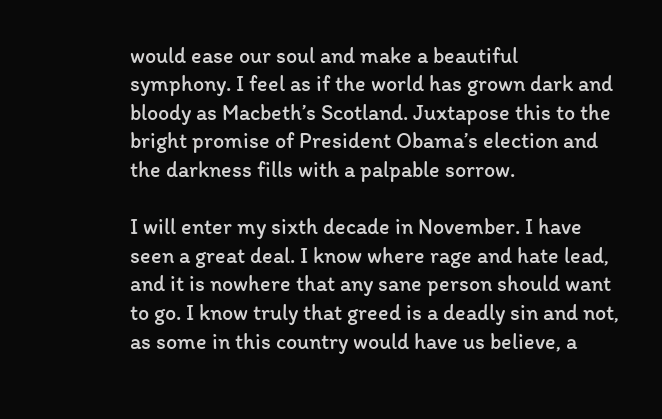would ease our soul and make a beautiful symphony. I feel as if the world has grown dark and bloody as Macbeth’s Scotland. Juxtapose this to the bright promise of President Obama’s election and the darkness fills with a palpable sorrow.

I will enter my sixth decade in November. I have seen a great deal. I know where rage and hate lead, and it is nowhere that any sane person should want to go. I know truly that greed is a deadly sin and not, as some in this country would have us believe, a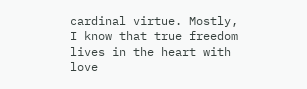cardinal virtue. Mostly, I know that true freedom lives in the heart with love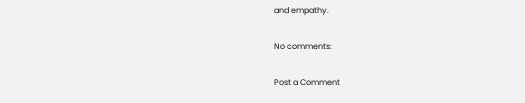and empathy.

No comments:

Post a Comment